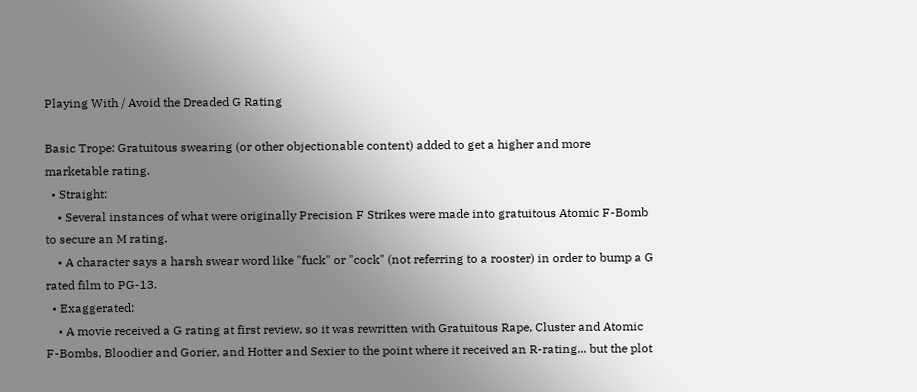Playing With / Avoid the Dreaded G Rating

Basic Trope: Gratuitous swearing (or other objectionable content) added to get a higher and more marketable rating.
  • Straight:
    • Several instances of what were originally Precision F Strikes were made into gratuitous Atomic F-Bomb to secure an M rating.
    • A character says a harsh swear word like "fuck" or "cock" (not referring to a rooster) in order to bump a G rated film to PG-13.
  • Exaggerated:
    • A movie received a G rating at first review, so it was rewritten with Gratuitous Rape, Cluster and Atomic F-Bombs, Bloodier and Gorier, and Hotter and Sexier to the point where it received an R-rating... but the plot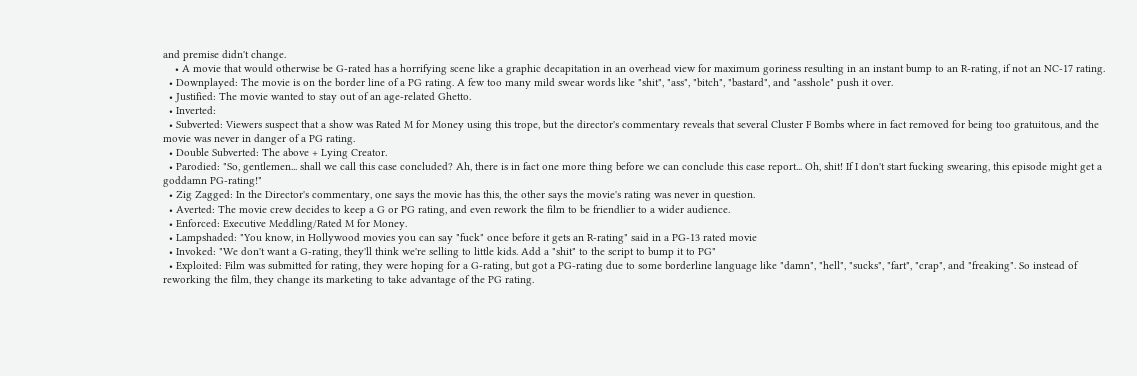and premise didn't change.
    • A movie that would otherwise be G-rated has a horrifying scene like a graphic decapitation in an overhead view for maximum goriness resulting in an instant bump to an R-rating, if not an NC-17 rating.
  • Downplayed: The movie is on the border line of a PG rating. A few too many mild swear words like "shit", "ass", "bitch", "bastard", and "asshole" push it over.
  • Justified: The movie wanted to stay out of an age-related Ghetto.
  • Inverted:
  • Subverted: Viewers suspect that a show was Rated M for Money using this trope, but the director's commentary reveals that several Cluster F Bombs where in fact removed for being too gratuitous, and the movie was never in danger of a PG rating.
  • Double Subverted: The above + Lying Creator.
  • Parodied: "So, gentlemen... shall we call this case concluded? Ah, there is in fact one more thing before we can conclude this case report... Oh, shit! If I don't start fucking swearing, this episode might get a goddamn PG-rating!"
  • Zig Zagged: In the Director's commentary, one says the movie has this, the other says the movie's rating was never in question.
  • Averted: The movie crew decides to keep a G or PG rating, and even rework the film to be friendlier to a wider audience.
  • Enforced: Executive Meddling/Rated M for Money.
  • Lampshaded: "You know, in Hollywood movies you can say "fuck" once before it gets an R-rating" said in a PG-13 rated movie
  • Invoked: "We don't want a G-rating, they'll think we're selling to little kids. Add a "shit" to the script to bump it to PG"
  • Exploited: Film was submitted for rating, they were hoping for a G-rating, but got a PG-rating due to some borderline language like "damn", "hell", "sucks", "fart", "crap", and "freaking". So instead of reworking the film, they change its marketing to take advantage of the PG rating.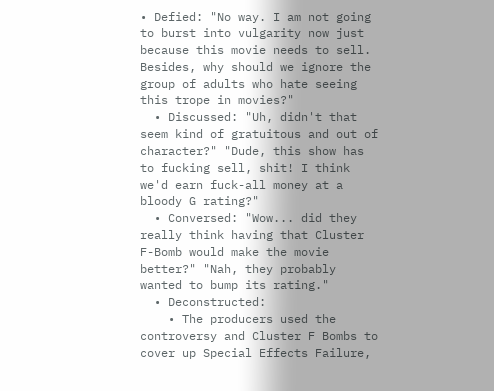• Defied: "No way. I am not going to burst into vulgarity now just because this movie needs to sell. Besides, why should we ignore the group of adults who hate seeing this trope in movies?"
  • Discussed: "Uh, didn't that seem kind of gratuitous and out of character?" "Dude, this show has to fucking sell, shit! I think we'd earn fuck-all money at a bloody G rating?"
  • Conversed: "Wow... did they really think having that Cluster F-Bomb would make the movie better?" "Nah, they probably wanted to bump its rating."
  • Deconstructed:
    • The producers used the controversy and Cluster F Bombs to cover up Special Effects Failure,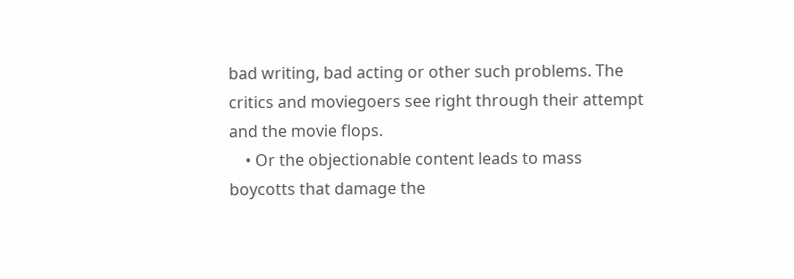bad writing, bad acting or other such problems. The critics and moviegoers see right through their attempt and the movie flops.
    • Or the objectionable content leads to mass boycotts that damage the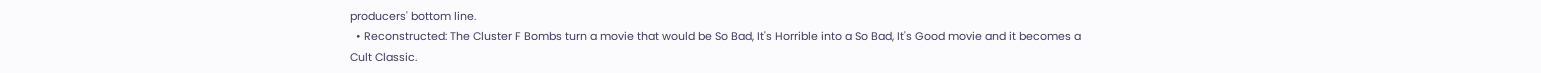producers' bottom line.
  • Reconstructed: The Cluster F Bombs turn a movie that would be So Bad, It's Horrible into a So Bad, It's Good movie and it becomes a Cult Classic.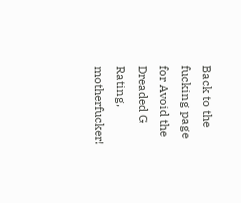Back to the fucking page for Avoid the Dreaded G Rating, motherfucker!